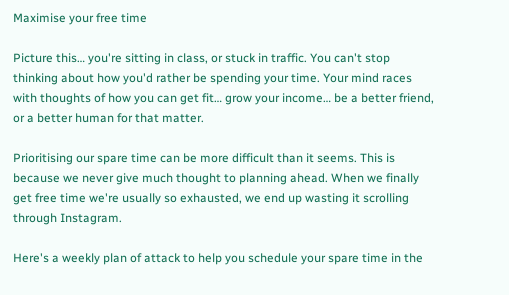Maximise your free time

Picture this… you're sitting in class, or stuck in traffic. You can't stop thinking about how you'd rather be spending your time. Your mind races with thoughts of how you can get fit… grow your income… be a better friend, or a better human for that matter.

Prioritising our spare time can be more difficult than it seems. This is because we never give much thought to planning ahead. When we finally get free time we're usually so exhausted, we end up wasting it scrolling through Instagram.

Here's a weekly plan of attack to help you schedule your spare time in the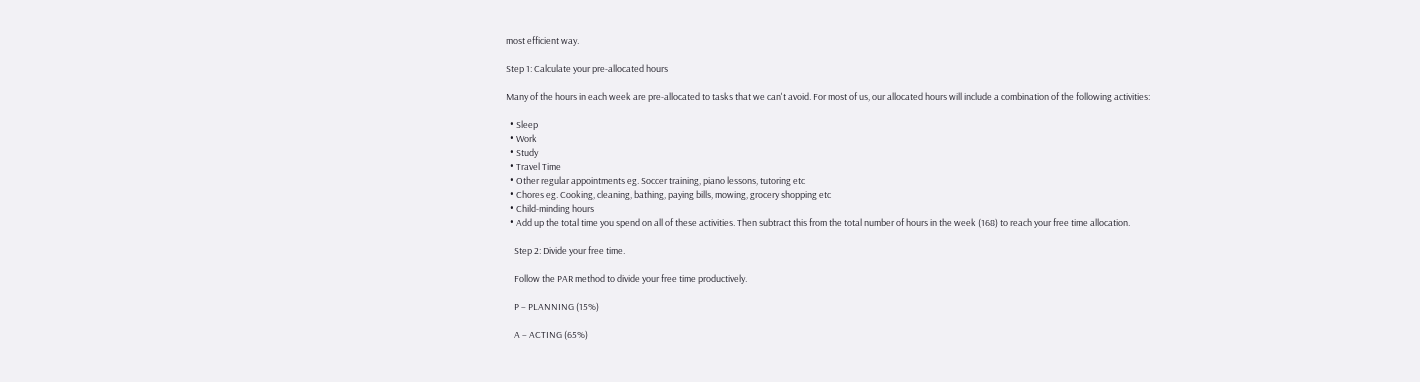most efficient way.

Step 1: Calculate your pre-allocated hours

Many of the hours in each week are pre-allocated to tasks that we can't avoid. For most of us, our allocated hours will include a combination of the following activities:

  • Sleep
  • Work
  • Study
  • Travel Time
  • Other regular appointments eg. Soccer training, piano lessons, tutoring etc
  • Chores eg. Cooking, cleaning, bathing, paying bills, mowing, grocery shopping etc
  • Child-minding hours
  • Add up the total time you spend on all of these activities. Then subtract this from the total number of hours in the week (168) to reach your free time allocation.

    Step 2: Divide your free time.

    Follow the PAR method to divide your free time productively.

    P – PLANNING (15%)

    A – ACTING (65%)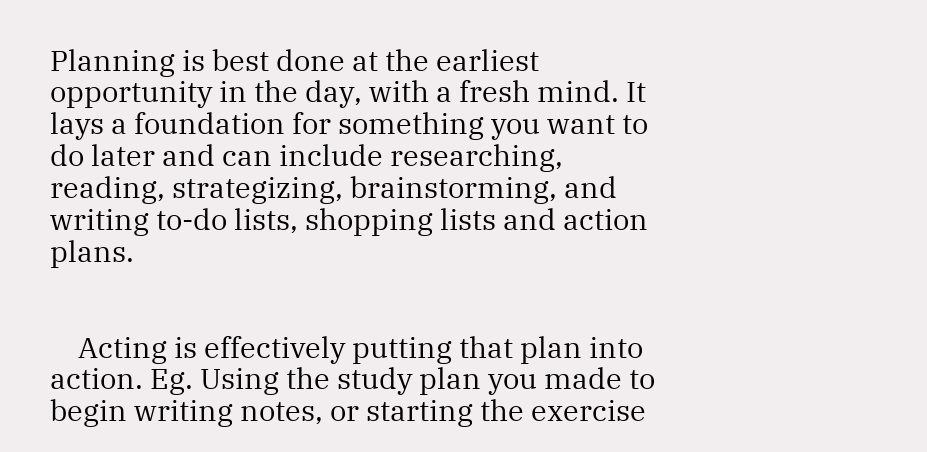Planning is best done at the earliest opportunity in the day, with a fresh mind. It lays a foundation for something you want to do later and can include researching, reading, strategizing, brainstorming, and writing to-do lists, shopping lists and action plans.


    Acting is effectively putting that plan into action. Eg. Using the study plan you made to begin writing notes, or starting the exercise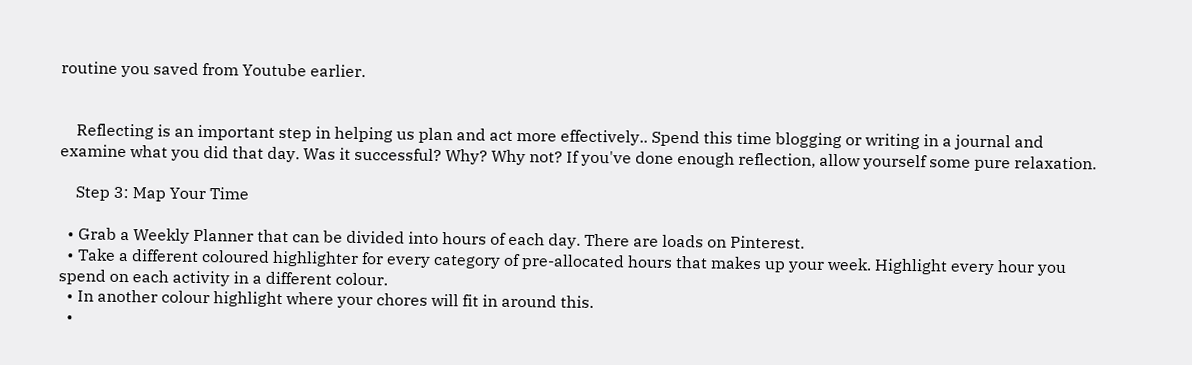routine you saved from Youtube earlier.


    Reflecting is an important step in helping us plan and act more effectively.. Spend this time blogging or writing in a journal and examine what you did that day. Was it successful? Why? Why not? If you've done enough reflection, allow yourself some pure relaxation.

    Step 3: Map Your Time

  • Grab a Weekly Planner that can be divided into hours of each day. There are loads on Pinterest.
  • Take a different coloured highlighter for every category of pre-allocated hours that makes up your week. Highlight every hour you spend on each activity in a different colour.
  • In another colour highlight where your chores will fit in around this.
  •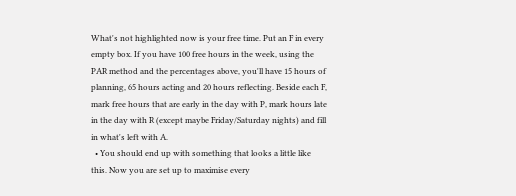What's not highlighted now is your free time. Put an F in every empty box. If you have 100 free hours in the week, using the PAR method and the percentages above, you'll have 15 hours of planning, 65 hours acting and 20 hours reflecting. Beside each F, mark free hours that are early in the day with P, mark hours late in the day with R (except maybe Friday/Saturday nights) and fill in what's left with A.
  • You should end up with something that looks a little like this. Now you are set up to maximise every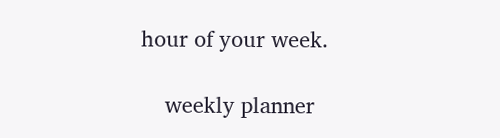hour of your week.

    weekly planner